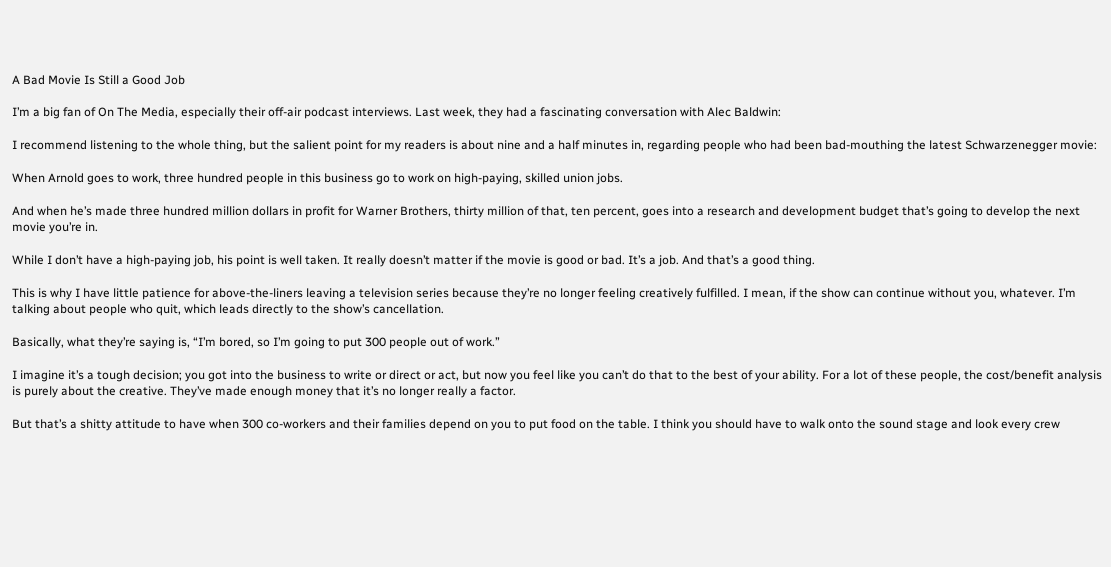A Bad Movie Is Still a Good Job

I’m a big fan of On The Media, especially their off-air podcast interviews. Last week, they had a fascinating conversation with Alec Baldwin:

I recommend listening to the whole thing, but the salient point for my readers is about nine and a half minutes in, regarding people who had been bad-mouthing the latest Schwarzenegger movie:

When Arnold goes to work, three hundred people in this business go to work on high-paying, skilled union jobs.

And when he’s made three hundred million dollars in profit for Warner Brothers, thirty million of that, ten percent, goes into a research and development budget that’s going to develop the next movie you’re in.

While I don’t have a high-paying job, his point is well taken. It really doesn’t matter if the movie is good or bad. It’s a job. And that’s a good thing.

This is why I have little patience for above-the-liners leaving a television series because they’re no longer feeling creatively fulfilled. I mean, if the show can continue without you, whatever. I’m talking about people who quit, which leads directly to the show’s cancellation.

Basically, what they’re saying is, “I’m bored, so I’m going to put 300 people out of work.”

I imagine it’s a tough decision; you got into the business to write or direct or act, but now you feel like you can’t do that to the best of your ability. For a lot of these people, the cost/benefit analysis is purely about the creative. They’ve made enough money that it’s no longer really a factor.

But that’s a shitty attitude to have when 300 co-workers and their families depend on you to put food on the table. I think you should have to walk onto the sound stage and look every crew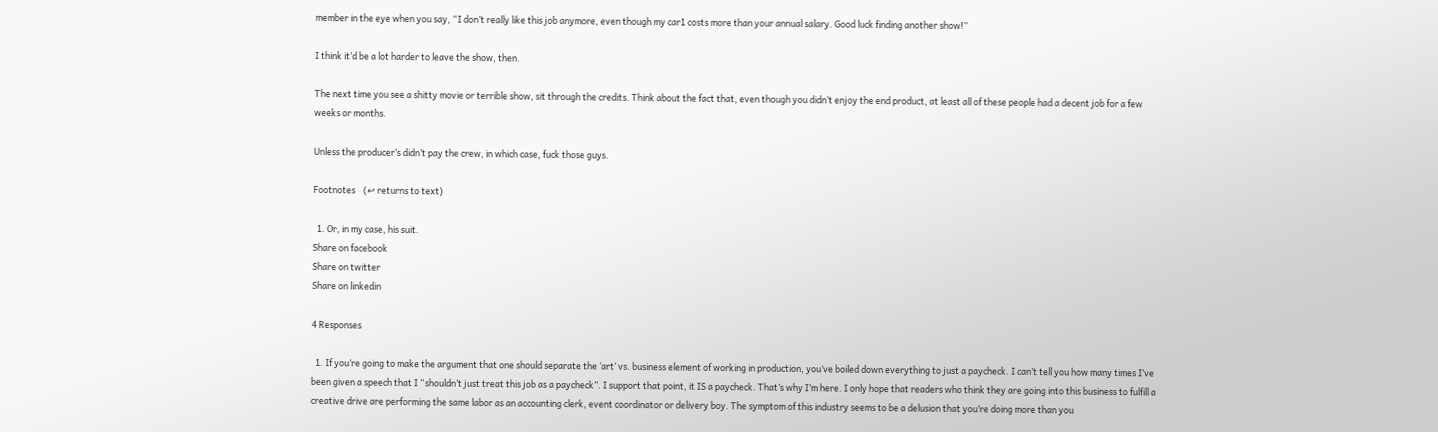member in the eye when you say, “I don’t really like this job anymore, even though my car1 costs more than your annual salary. Good luck finding another show!”

I think it’d be a lot harder to leave the show, then.

The next time you see a shitty movie or terrible show, sit through the credits. Think about the fact that, even though you didn’t enjoy the end product, at least all of these people had a decent job for a few weeks or months.

Unless the producer’s didn’t pay the crew, in which case, fuck those guys.

Footnotes    (↩ returns to text)

  1. Or, in my case, his suit.
Share on facebook
Share on twitter
Share on linkedin

4 Responses

  1. If you’re going to make the argument that one should separate the ‘art’ vs. business element of working in production, you’ve boiled down everything to just a paycheck. I can’t tell you how many times I’ve been given a speech that I “shouldn’t just treat this job as a paycheck”. I support that point, it IS a paycheck. That’s why I’m here. I only hope that readers who think they are going into this business to fulfill a creative drive are performing the same labor as an accounting clerk, event coordinator or delivery boy. The symptom of this industry seems to be a delusion that you’re doing more than you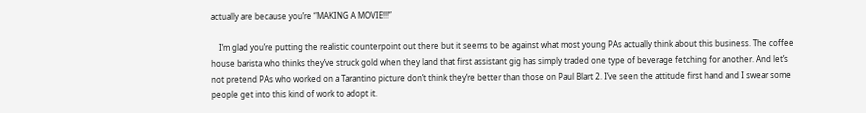actually are because you’re “MAKING A MOVIE!!!”

    I’m glad you’re putting the realistic counterpoint out there but it seems to be against what most young PAs actually think about this business. The coffee house barista who thinks they’ve struck gold when they land that first assistant gig has simply traded one type of beverage fetching for another. And let’s not pretend PAs who worked on a Tarantino picture don’t think they’re better than those on Paul Blart 2. I’ve seen the attitude first hand and I swear some people get into this kind of work to adopt it.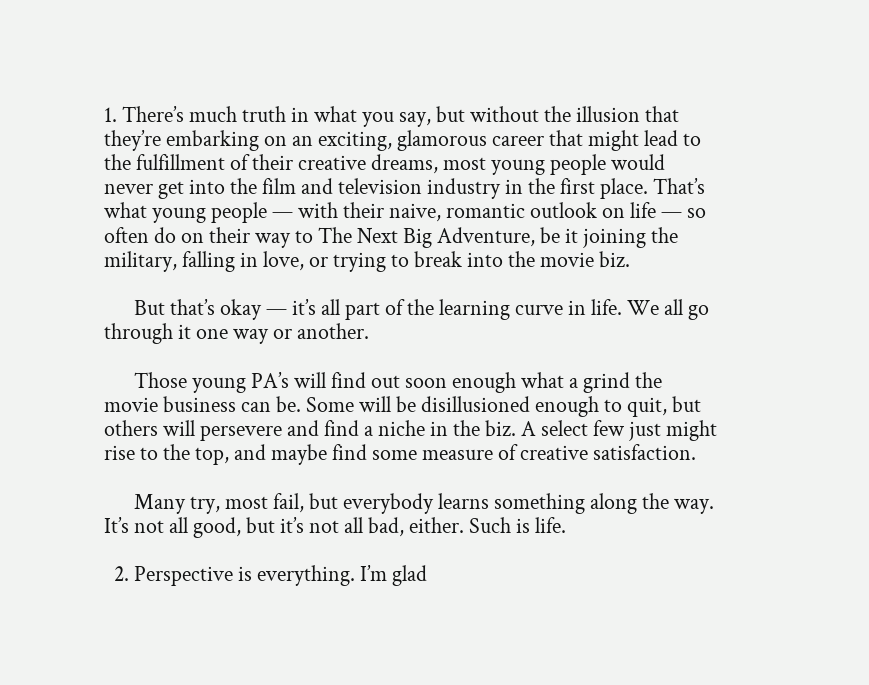1. There’s much truth in what you say, but without the illusion that they’re embarking on an exciting, glamorous career that might lead to the fulfillment of their creative dreams, most young people would never get into the film and television industry in the first place. That’s what young people — with their naive, romantic outlook on life — so often do on their way to The Next Big Adventure, be it joining the military, falling in love, or trying to break into the movie biz.

      But that’s okay — it’s all part of the learning curve in life. We all go through it one way or another.

      Those young PA’s will find out soon enough what a grind the movie business can be. Some will be disillusioned enough to quit, but others will persevere and find a niche in the biz. A select few just might rise to the top, and maybe find some measure of creative satisfaction.

      Many try, most fail, but everybody learns something along the way. It’s not all good, but it’s not all bad, either. Such is life.

  2. Perspective is everything. I’m glad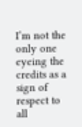I’m not the only one eyeing the credits as a sign of respect to all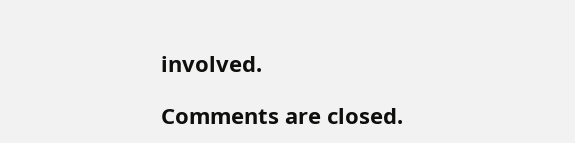involved.

Comments are closed.